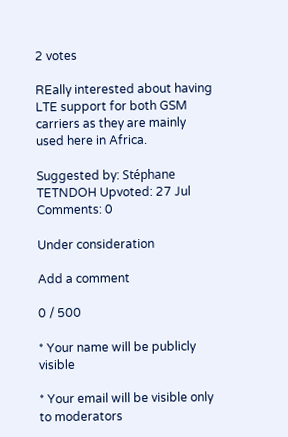2 votes

REally interested about having LTE support for both GSM carriers as they are mainly used here in Africa.

Suggested by: Stéphane TETNDOH Upvoted: 27 Jul Comments: 0

Under consideration

Add a comment

0 / 500

* Your name will be publicly visible

* Your email will be visible only to moderators